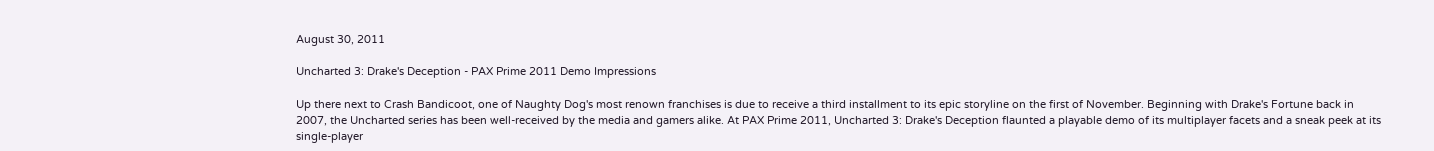August 30, 2011

Uncharted 3: Drake's Deception - PAX Prime 2011 Demo Impressions

Up there next to Crash Bandicoot, one of Naughty Dog's most renown franchises is due to receive a third installment to its epic storyline on the first of November. Beginning with Drake's Fortune back in 2007, the Uncharted series has been well-received by the media and gamers alike. At PAX Prime 2011, Uncharted 3: Drake's Deception flaunted a playable demo of its multiplayer facets and a sneak peek at its single-player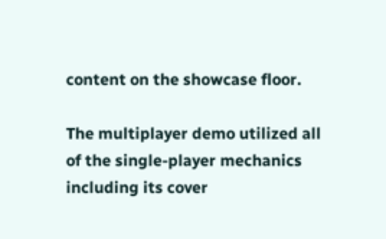content on the showcase floor.

The multiplayer demo utilized all of the single-player mechanics including its cover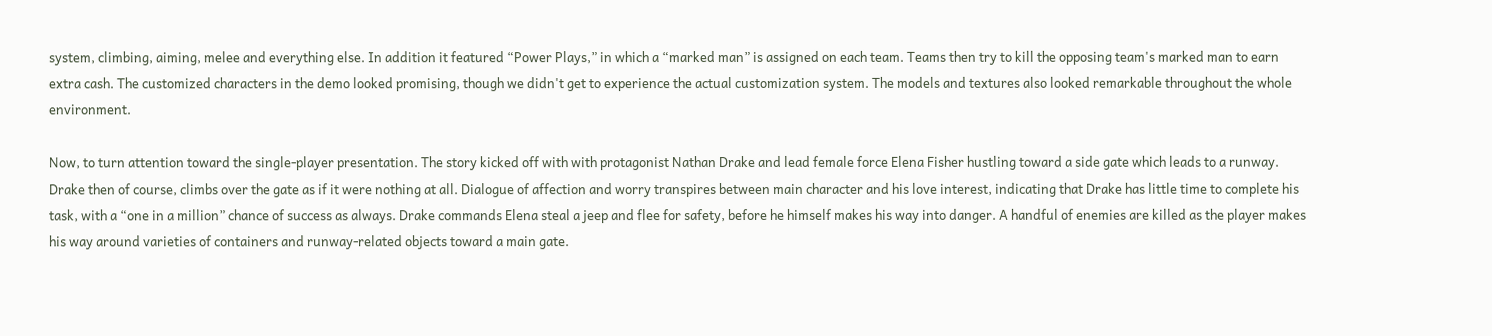system, climbing, aiming, melee and everything else. In addition it featured “Power Plays,” in which a “marked man” is assigned on each team. Teams then try to kill the opposing team's marked man to earn extra cash. The customized characters in the demo looked promising, though we didn't get to experience the actual customization system. The models and textures also looked remarkable throughout the whole environment.

Now, to turn attention toward the single-player presentation. The story kicked off with with protagonist Nathan Drake and lead female force Elena Fisher hustling toward a side gate which leads to a runway. Drake then of course, climbs over the gate as if it were nothing at all. Dialogue of affection and worry transpires between main character and his love interest, indicating that Drake has little time to complete his task, with a “one in a million” chance of success as always. Drake commands Elena steal a jeep and flee for safety, before he himself makes his way into danger. A handful of enemies are killed as the player makes his way around varieties of containers and runway-related objects toward a main gate.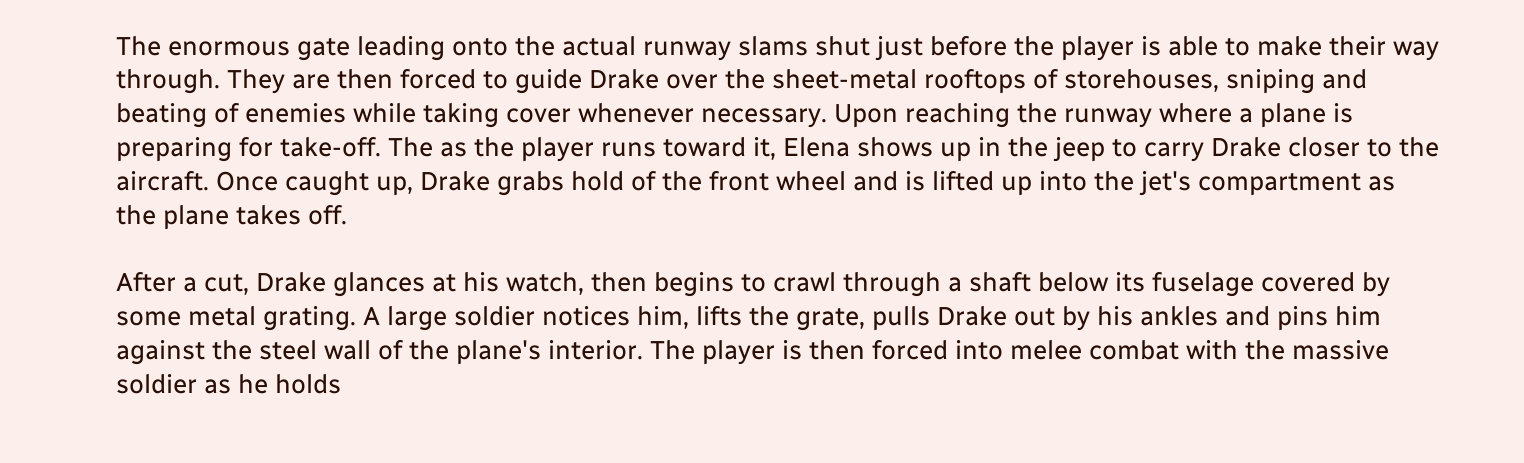The enormous gate leading onto the actual runway slams shut just before the player is able to make their way through. They are then forced to guide Drake over the sheet-metal rooftops of storehouses, sniping and beating of enemies while taking cover whenever necessary. Upon reaching the runway where a plane is preparing for take-off. The as the player runs toward it, Elena shows up in the jeep to carry Drake closer to the aircraft. Once caught up, Drake grabs hold of the front wheel and is lifted up into the jet's compartment as the plane takes off.

After a cut, Drake glances at his watch, then begins to crawl through a shaft below its fuselage covered by some metal grating. A large soldier notices him, lifts the grate, pulls Drake out by his ankles and pins him against the steel wall of the plane's interior. The player is then forced into melee combat with the massive soldier as he holds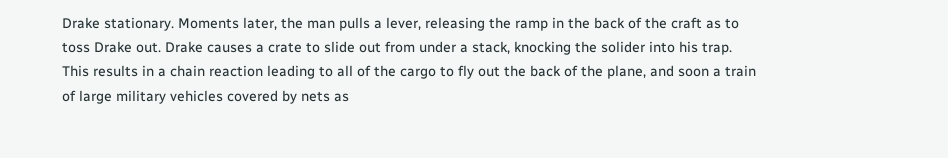Drake stationary. Moments later, the man pulls a lever, releasing the ramp in the back of the craft as to toss Drake out. Drake causes a crate to slide out from under a stack, knocking the solider into his trap. This results in a chain reaction leading to all of the cargo to fly out the back of the plane, and soon a train of large military vehicles covered by nets as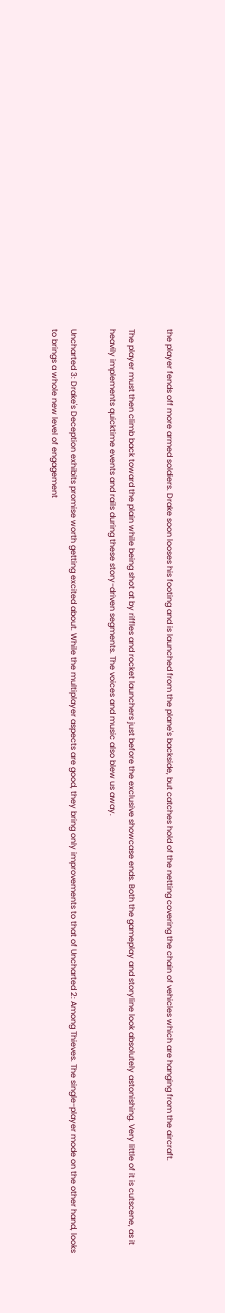the player fends off more armed soldiers. Drake soon looses his footing and is launched from the plane's backside, but catches hold of the netting covering the chain of vehicles which are hanging from the aircraft.

The player must then climb back toward the plain while being shot at by riffles and rocket launchers just before the exclusive showcase ends. Both the gameplay and storyline look absolutely astonishing. Very little of it is cutscene, as it heavily implements quicktime events and rails during these story-driven segments. The voices and music also blew us away.

Uncharted 3: Drake's Deception exhibits promise worth getting excited about. While the multiplayer aspects are good, they bring only improvements to that of Uncharted 2: Among Thieves. The single-player mode on the other hand, looks to brings a whole new level of engagement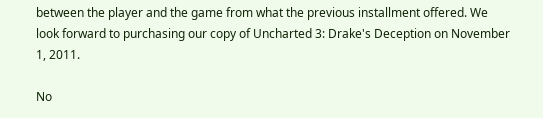between the player and the game from what the previous installment offered. We look forward to purchasing our copy of Uncharted 3: Drake's Deception on November 1, 2011.

No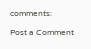comments:

Post a Comment